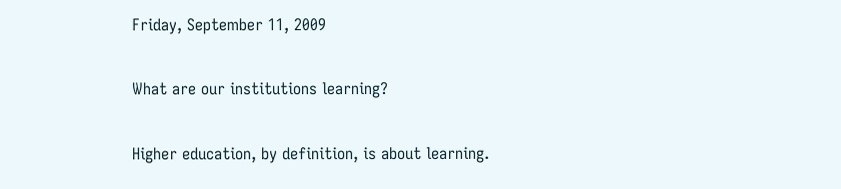Friday, September 11, 2009

What are our institutions learning?

Higher education, by definition, is about learning.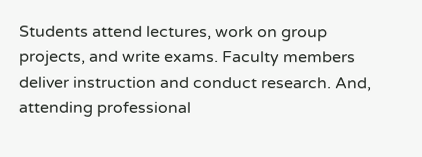Students attend lectures, work on group projects, and write exams. Faculty members deliver instruction and conduct research. And, attending professional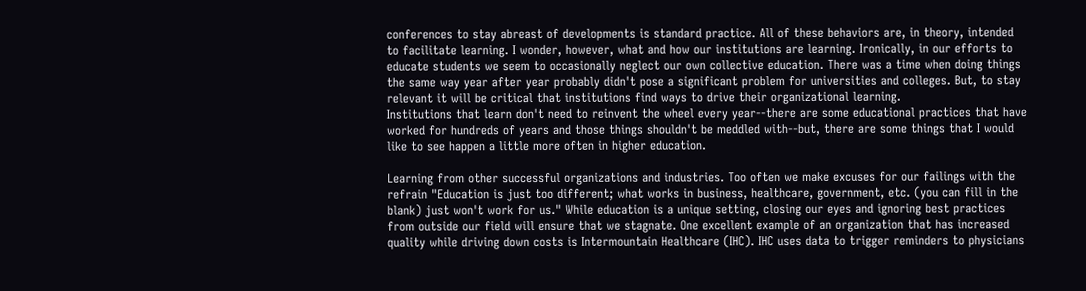conferences to stay abreast of developments is standard practice. All of these behaviors are, in theory, intended to facilitate learning. I wonder, however, what and how our institutions are learning. Ironically, in our efforts to educate students we seem to occasionally neglect our own collective education. There was a time when doing things the same way year after year probably didn't pose a significant problem for universities and colleges. But, to stay relevant it will be critical that institutions find ways to drive their organizational learning.
Institutions that learn don't need to reinvent the wheel every year--there are some educational practices that have worked for hundreds of years and those things shouldn't be meddled with--but, there are some things that I would like to see happen a little more often in higher education.

Learning from other successful organizations and industries. Too often we make excuses for our failings with the refrain "Education is just too different; what works in business, healthcare, government, etc. (you can fill in the blank) just won't work for us." While education is a unique setting, closing our eyes and ignoring best practices from outside our field will ensure that we stagnate. One excellent example of an organization that has increased quality while driving down costs is Intermountain Healthcare (IHC). IHC uses data to trigger reminders to physicians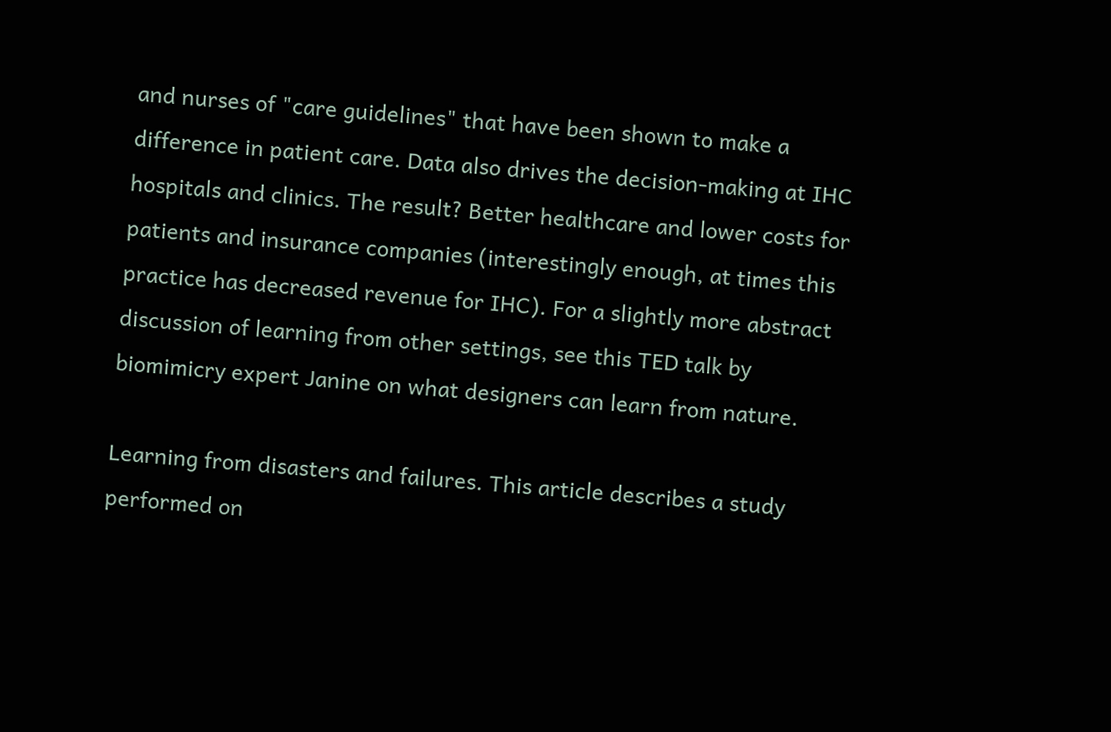and nurses of "care guidelines" that have been shown to make a difference in patient care. Data also drives the decision-making at IHC hospitals and clinics. The result? Better healthcare and lower costs for patients and insurance companies (interestingly enough, at times this practice has decreased revenue for IHC). For a slightly more abstract discussion of learning from other settings, see this TED talk by biomimicry expert Janine on what designers can learn from nature.

Learning from disasters and failures. This article describes a study performed on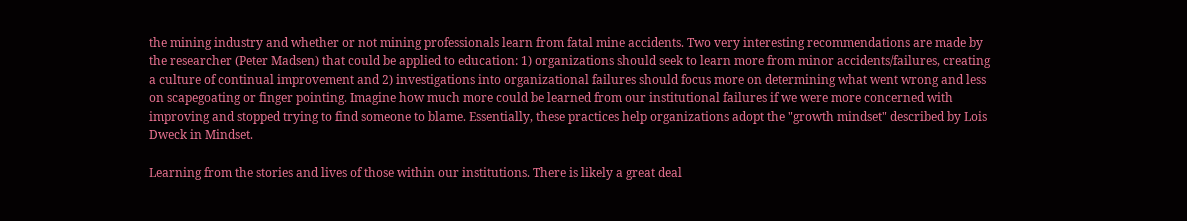the mining industry and whether or not mining professionals learn from fatal mine accidents. Two very interesting recommendations are made by the researcher (Peter Madsen) that could be applied to education: 1) organizations should seek to learn more from minor accidents/failures, creating a culture of continual improvement and 2) investigations into organizational failures should focus more on determining what went wrong and less on scapegoating or finger pointing. Imagine how much more could be learned from our institutional failures if we were more concerned with improving and stopped trying to find someone to blame. Essentially, these practices help organizations adopt the "growth mindset" described by Lois Dweck in Mindset.

Learning from the stories and lives of those within our institutions. There is likely a great deal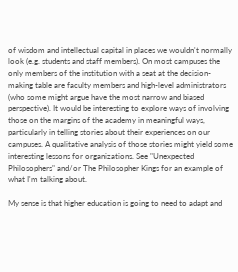of wisdom and intellectual capital in places we wouldn't normally look (e.g. students and staff members). On most campuses the only members of the institution with a seat at the decision-making table are faculty members and high-level administrators (who some might argue have the most narrow and biased perspective). It would be interesting to explore ways of involving those on the margins of the academy in meaningful ways, particularly in telling stories about their experiences on our campuses. A qualitative analysis of those stories might yield some interesting lessons for organizations. See "Unexpected Philosophers" and/or The Philosopher Kings for an example of what I'm talking about.

My sense is that higher education is going to need to adapt and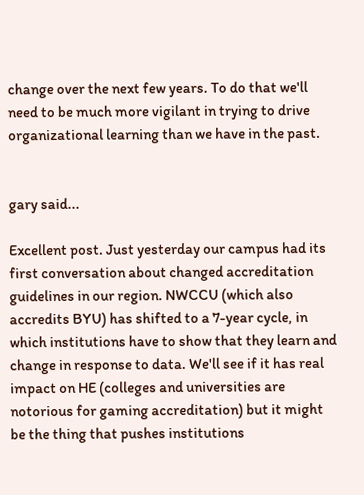change over the next few years. To do that we'll need to be much more vigilant in trying to drive organizational learning than we have in the past.


gary said...

Excellent post. Just yesterday our campus had its first conversation about changed accreditation guidelines in our region. NWCCU (which also accredits BYU) has shifted to a 7-year cycle, in which institutions have to show that they learn and change in response to data. We'll see if it has real impact on HE (colleges and universities are notorious for gaming accreditation) but it might be the thing that pushes institutions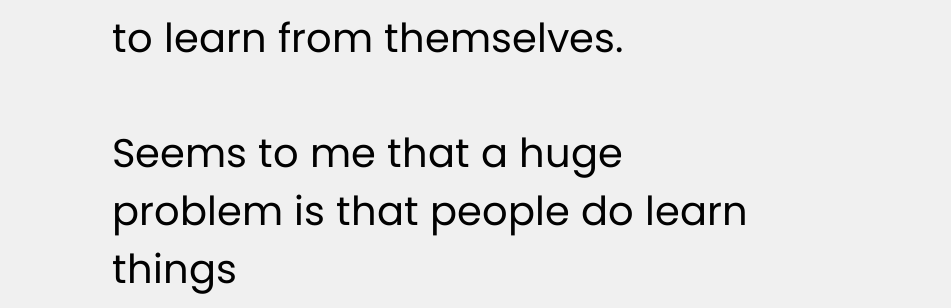to learn from themselves.

Seems to me that a huge problem is that people do learn things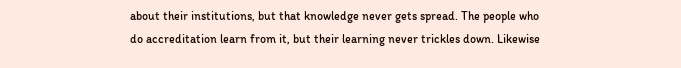about their institutions, but that knowledge never gets spread. The people who do accreditation learn from it, but their learning never trickles down. Likewise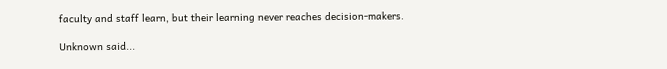faculty and staff learn, but their learning never reaches decision-makers.

Unknown said...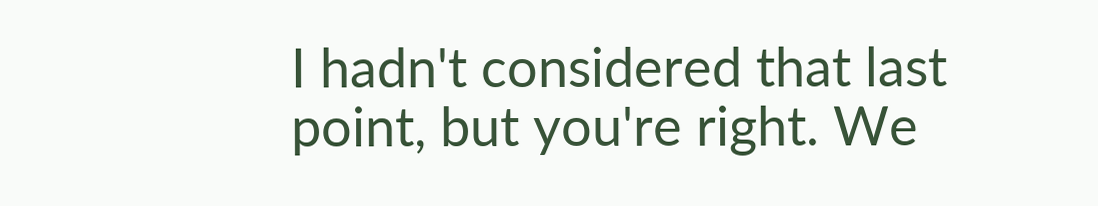I hadn't considered that last point, but you're right. We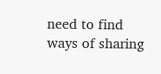need to find ways of sharing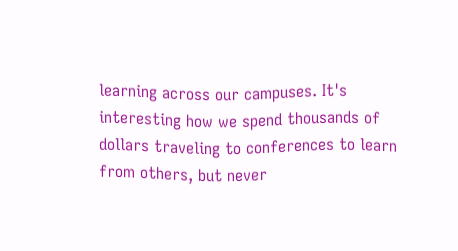learning across our campuses. It's interesting how we spend thousands of dollars traveling to conferences to learn from others, but never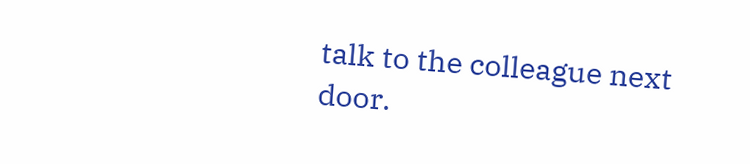talk to the colleague next door.